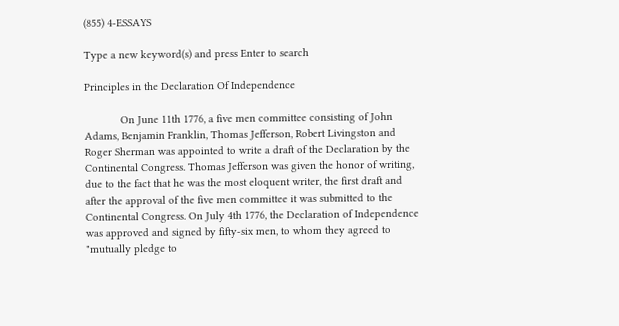(855) 4-ESSAYS

Type a new keyword(s) and press Enter to search

Principles in the Declaration Of Independence

            On June 11th 1776, a five men committee consisting of John Adams, Benjamin Franklin, Thomas Jefferson, Robert Livingston and Roger Sherman was appointed to write a draft of the Declaration by the Continental Congress. Thomas Jefferson was given the honor of writing, due to the fact that he was the most eloquent writer, the first draft and after the approval of the five men committee it was submitted to the Continental Congress. On July 4th 1776, the Declaration of Independence was approved and signed by fifty-six men, to whom they agreed to "mutually pledge to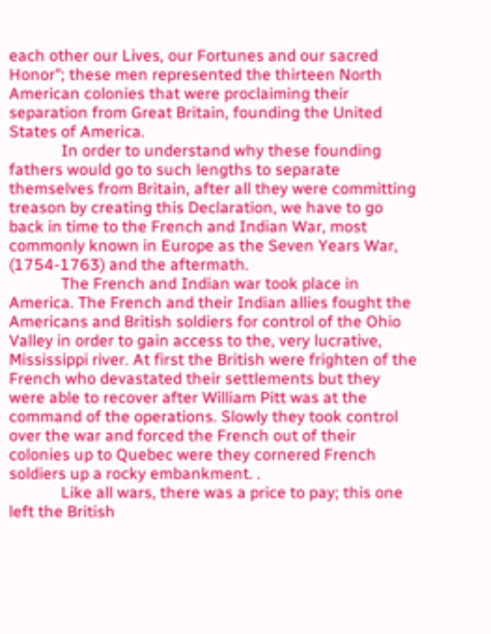each other our Lives, our Fortunes and our sacred Honor"; these men represented the thirteen North American colonies that were proclaiming their separation from Great Britain, founding the United States of America.
             In order to understand why these founding fathers would go to such lengths to separate themselves from Britain, after all they were committing treason by creating this Declaration, we have to go back in time to the French and Indian War, most commonly known in Europe as the Seven Years War, (1754-1763) and the aftermath.
             The French and Indian war took place in America. The French and their Indian allies fought the Americans and British soldiers for control of the Ohio Valley in order to gain access to the, very lucrative, Mississippi river. At first the British were frighten of the French who devastated their settlements but they were able to recover after William Pitt was at the command of the operations. Slowly they took control over the war and forced the French out of their colonies up to Quebec were they cornered French soldiers up a rocky embankment. .
             Like all wars, there was a price to pay; this one left the British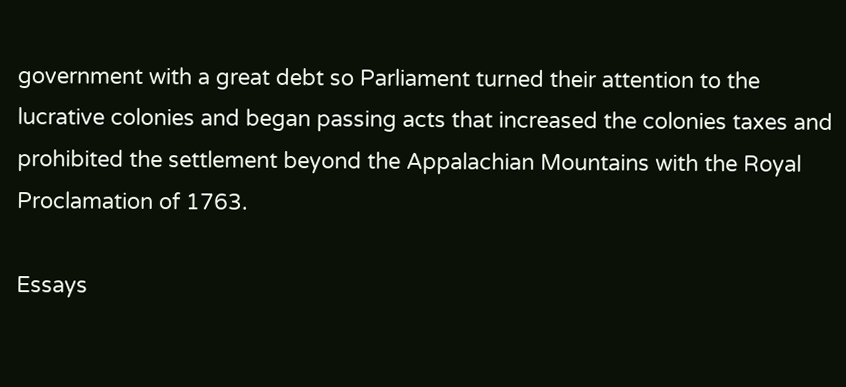government with a great debt so Parliament turned their attention to the lucrative colonies and began passing acts that increased the colonies taxes and prohibited the settlement beyond the Appalachian Mountains with the Royal Proclamation of 1763.

Essays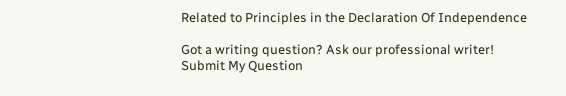Related to Principles in the Declaration Of Independence

Got a writing question? Ask our professional writer!
Submit My Question